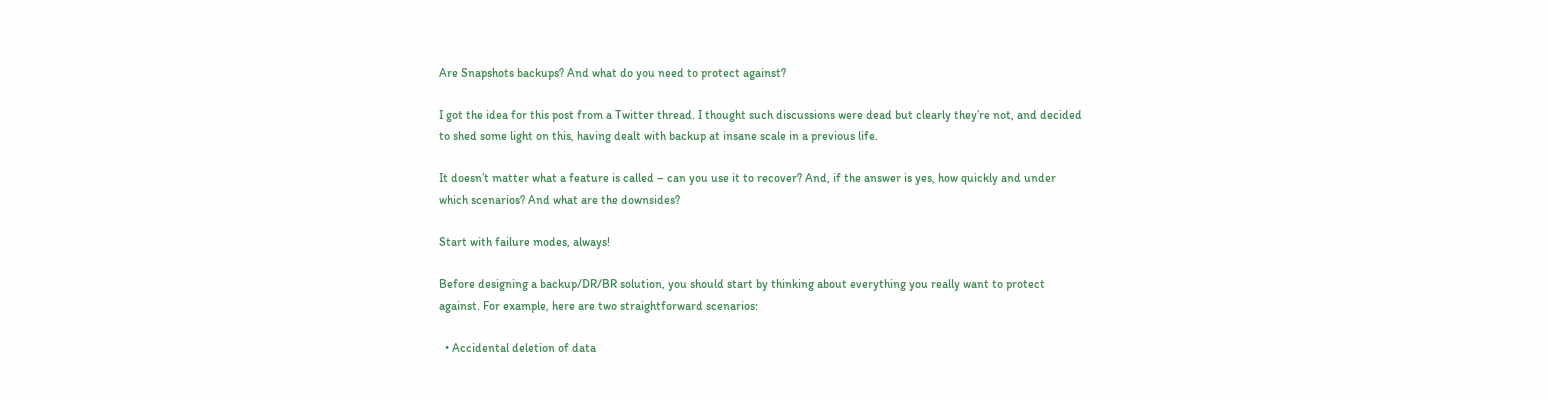Are Snapshots backups? And what do you need to protect against?

I got the idea for this post from a Twitter thread. I thought such discussions were dead but clearly they’re not, and decided to shed some light on this, having dealt with backup at insane scale in a previous life.

It doesn’t matter what a feature is called – can you use it to recover? And, if the answer is yes, how quickly and under which scenarios? And what are the downsides?

Start with failure modes, always!

Before designing a backup/DR/BR solution, you should start by thinking about everything you really want to protect against. For example, here are two straightforward scenarios:

  • Accidental deletion of data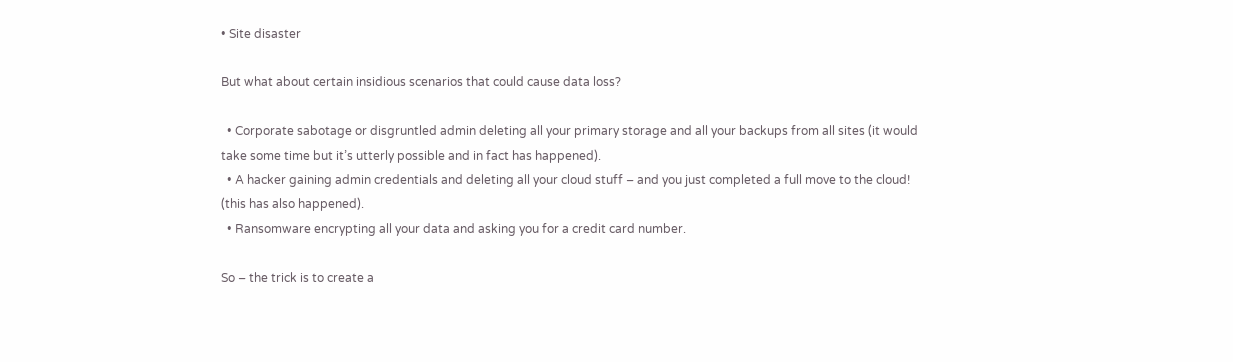• Site disaster

But what about certain insidious scenarios that could cause data loss?

  • Corporate sabotage or disgruntled admin deleting all your primary storage and all your backups from all sites (it would take some time but it’s utterly possible and in fact has happened).
  • A hacker gaining admin credentials and deleting all your cloud stuff – and you just completed a full move to the cloud! (this has also happened).
  • Ransomware encrypting all your data and asking you for a credit card number.

So – the trick is to create a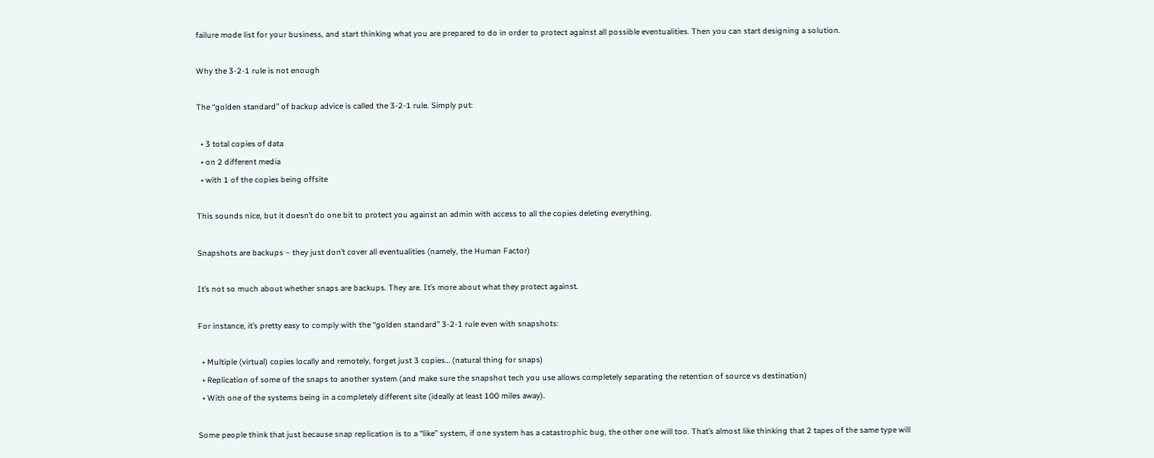failure mode list for your business, and start thinking what you are prepared to do in order to protect against all possible eventualities. Then you can start designing a solution.

Why the 3-2-1 rule is not enough

The “golden standard” of backup advice is called the 3-2-1 rule. Simply put:

  • 3 total copies of data
  • on 2 different media
  • with 1 of the copies being offsite

This sounds nice, but it doesn’t do one bit to protect you against an admin with access to all the copies deleting everything.

Snapshots are backups – they just don’t cover all eventualities (namely, the Human Factor)

It’s not so much about whether snaps are backups. They are. It’s more about what they protect against.

For instance, it’s pretty easy to comply with the “golden standard” 3-2-1 rule even with snapshots:

  • Multiple (virtual) copies locally and remotely, forget just 3 copies… (natural thing for snaps)
  • Replication of some of the snaps to another system (and make sure the snapshot tech you use allows completely separating the retention of source vs destination)
  • With one of the systems being in a completely different site (ideally at least 100 miles away).

Some people think that just because snap replication is to a “like” system, if one system has a catastrophic bug, the other one will too. That’s almost like thinking that 2 tapes of the same type will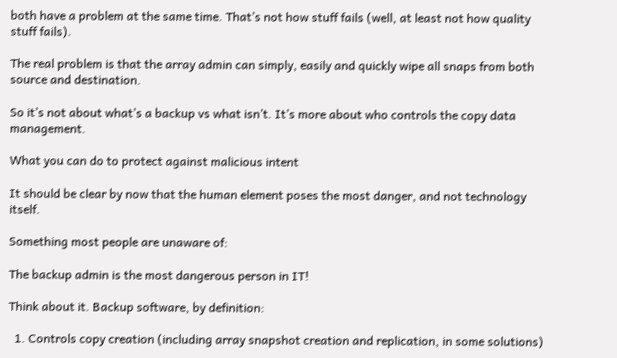both have a problem at the same time. That’s not how stuff fails (well, at least not how quality stuff fails).

The real problem is that the array admin can simply, easily and quickly wipe all snaps from both source and destination.

So it’s not about what’s a backup vs what isn’t. It’s more about who controls the copy data management.

What you can do to protect against malicious intent

It should be clear by now that the human element poses the most danger, and not technology itself.

Something most people are unaware of:

The backup admin is the most dangerous person in IT!

Think about it. Backup software, by definition:

  1. Controls copy creation (including array snapshot creation and replication, in some solutions)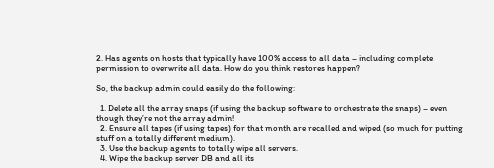2. Has agents on hosts that typically have 100% access to all data – including complete permission to overwrite all data. How do you think restores happen?

So, the backup admin could easily do the following:

  1. Delete all the array snaps (if using the backup software to orchestrate the snaps) – even though they’re not the array admin!
  2. Ensure all tapes (if using tapes) for that month are recalled and wiped (so much for putting stuff on a totally different medium).
  3. Use the backup agents to totally wipe all servers.
  4. Wipe the backup server DB and all its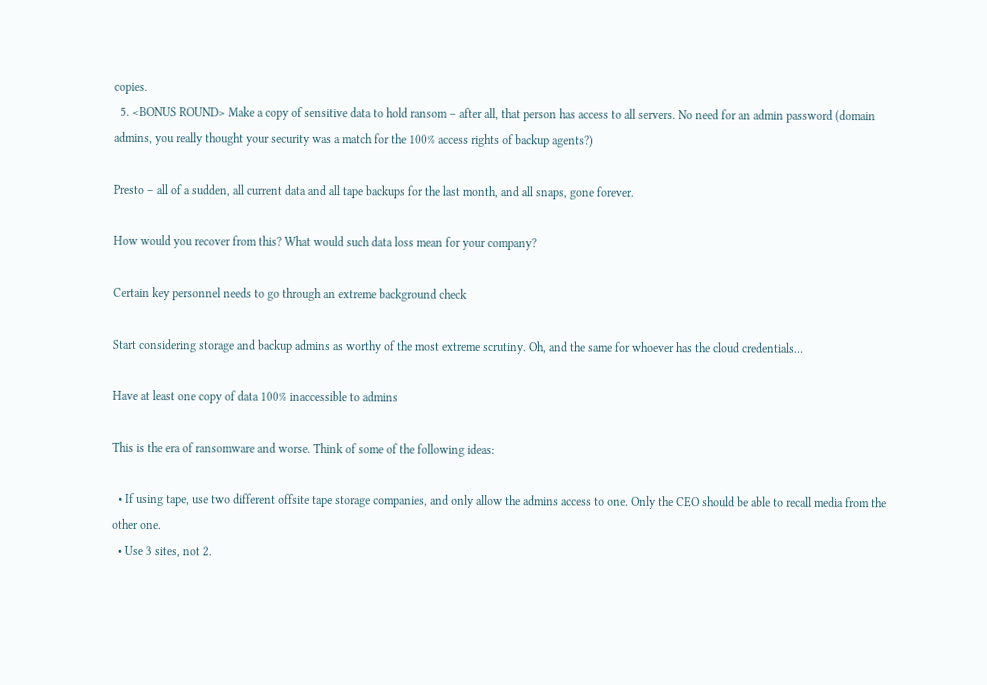copies.
  5. <BONUS ROUND> Make a copy of sensitive data to hold ransom – after all, that person has access to all servers. No need for an admin password (domain admins, you really thought your security was a match for the 100% access rights of backup agents?)

Presto – all of a sudden, all current data and all tape backups for the last month, and all snaps, gone forever.

How would you recover from this? What would such data loss mean for your company?

Certain key personnel needs to go through an extreme background check

Start considering storage and backup admins as worthy of the most extreme scrutiny. Oh, and the same for whoever has the cloud credentials…

Have at least one copy of data 100% inaccessible to admins

This is the era of ransomware and worse. Think of some of the following ideas:

  • If using tape, use two different offsite tape storage companies, and only allow the admins access to one. Only the CEO should be able to recall media from the other one.
  • Use 3 sites, not 2.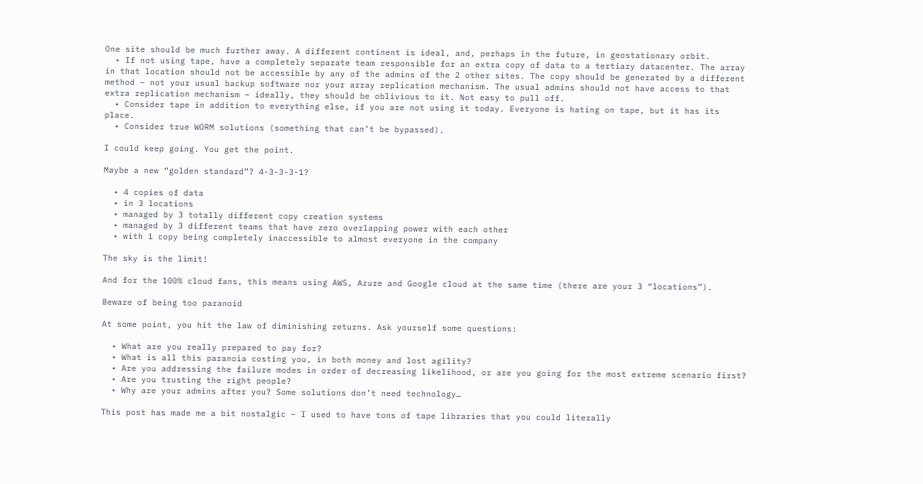One site should be much further away. A different continent is ideal, and, perhaps in the future, in geostationary orbit.
  • If not using tape, have a completely separate team responsible for an extra copy of data to a tertiary datacenter. The array in that location should not be accessible by any of the admins of the 2 other sites. The copy should be generated by a different method – not your usual backup software nor your array replication mechanism. The usual admins should not have access to that extra replication mechanism – ideally, they should be oblivious to it. Not easy to pull off.
  • Consider tape in addition to everything else, if you are not using it today. Everyone is hating on tape, but it has its place.
  • Consider true WORM solutions (something that can’t be bypassed).

I could keep going. You get the point.

Maybe a new “golden standard”? 4-3-3-3-1?

  • 4 copies of data
  • in 3 locations
  • managed by 3 totally different copy creation systems
  • managed by 3 different teams that have zero overlapping power with each other
  • with 1 copy being completely inaccessible to almost everyone in the company

The sky is the limit!

And for the 100% cloud fans, this means using AWS, Azure and Google cloud at the same time (there are your 3 “locations”).

Beware of being too paranoid

At some point, you hit the law of diminishing returns. Ask yourself some questions:

  • What are you really prepared to pay for?
  • What is all this paranoia costing you, in both money and lost agility?
  • Are you addressing the failure modes in order of decreasing likelihood, or are you going for the most extreme scenario first?
  • Are you trusting the right people?
  • Why are your admins after you? Some solutions don’t need technology…

This post has made me a bit nostalgic – I used to have tons of tape libraries that you could literally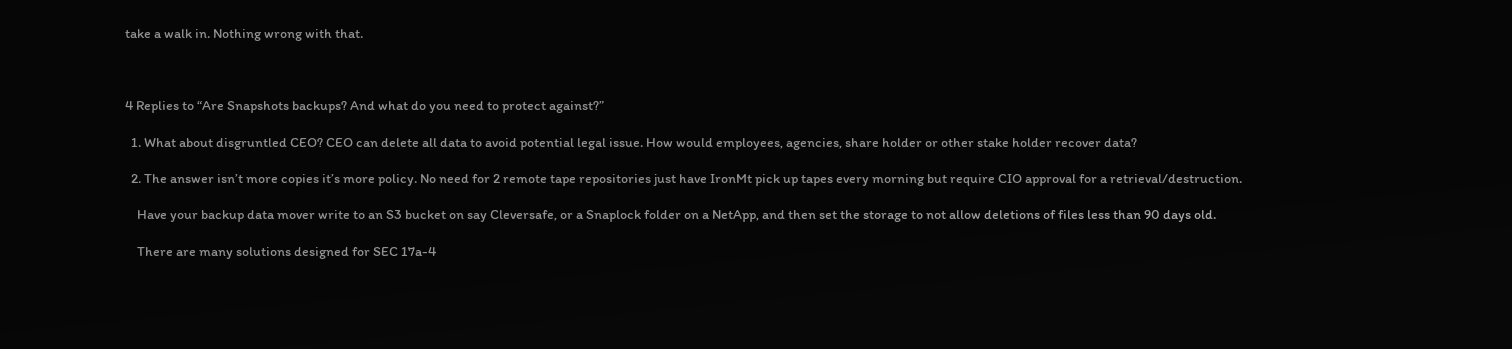take a walk in. Nothing wrong with that.



4 Replies to “Are Snapshots backups? And what do you need to protect against?”

  1. What about disgruntled CEO? CEO can delete all data to avoid potential legal issue. How would employees, agencies, share holder or other stake holder recover data?

  2. The answer isn’t more copies it’s more policy. No need for 2 remote tape repositories just have IronMt pick up tapes every morning but require CIO approval for a retrieval/destruction.

    Have your backup data mover write to an S3 bucket on say Cleversafe, or a Snaplock folder on a NetApp, and then set the storage to not allow deletions of files less than 90 days old.

    There are many solutions designed for SEC 17a-4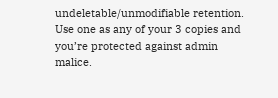undeletable/unmodifiable retention. Use one as any of your 3 copies and you’re protected against admin malice.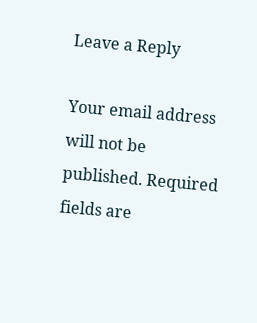Leave a Reply

Your email address will not be published. Required fields are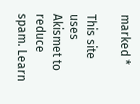marked *

This site uses Akismet to reduce spam. Learn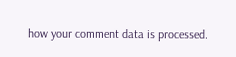how your comment data is processed.